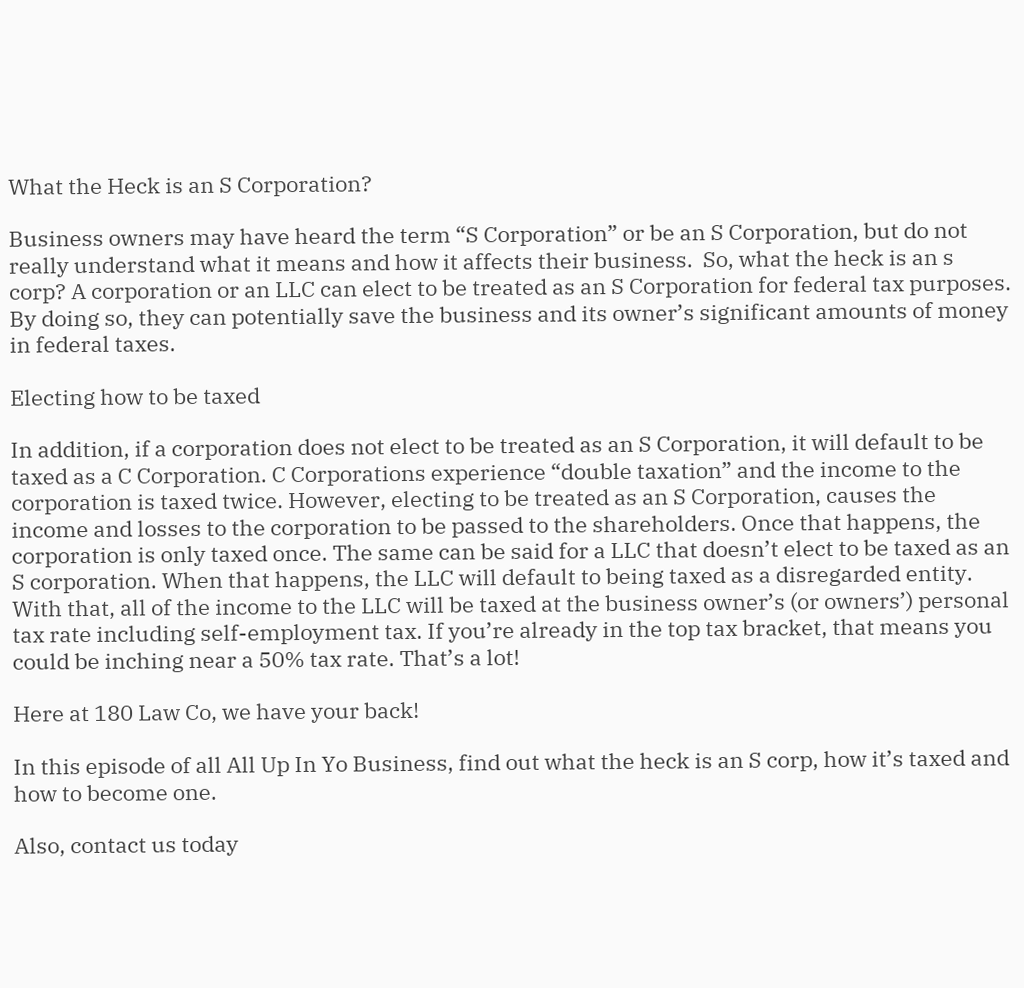What the Heck is an S Corporation?

Business owners may have heard the term “S Corporation” or be an S Corporation, but do not really understand what it means and how it affects their business.  So, what the heck is an s corp? A corporation or an LLC can elect to be treated as an S Corporation for federal tax purposes. By doing so, they can potentially save the business and its owner’s significant amounts of money in federal taxes.

Electing how to be taxed

In addition, if a corporation does not elect to be treated as an S Corporation, it will default to be taxed as a C Corporation. C Corporations experience “double taxation” and the income to the corporation is taxed twice. However, electing to be treated as an S Corporation, causes the income and losses to the corporation to be passed to the shareholders. Once that happens, the corporation is only taxed once. The same can be said for a LLC that doesn’t elect to be taxed as an S corporation. When that happens, the LLC will default to being taxed as a disregarded entity. With that, all of the income to the LLC will be taxed at the business owner’s (or owners’) personal tax rate including self-employment tax. If you’re already in the top tax bracket, that means you could be inching near a 50% tax rate. That’s a lot!

Here at 180 Law Co, we have your back!

In this episode of all All Up In Yo Business, find out what the heck is an S corp, how it’s taxed and how to become one.

Also, contact us today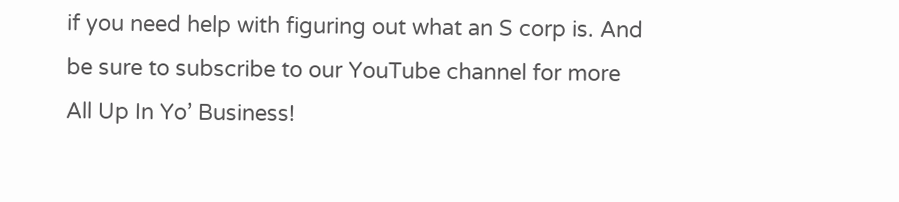if you need help with figuring out what an S corp is. And be sure to subscribe to our YouTube channel for more All Up In Yo’ Business!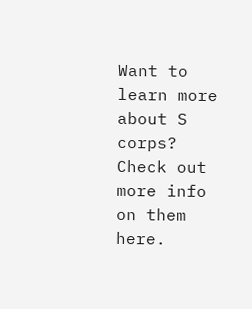Want to learn more about S corps? Check out more info on them here.